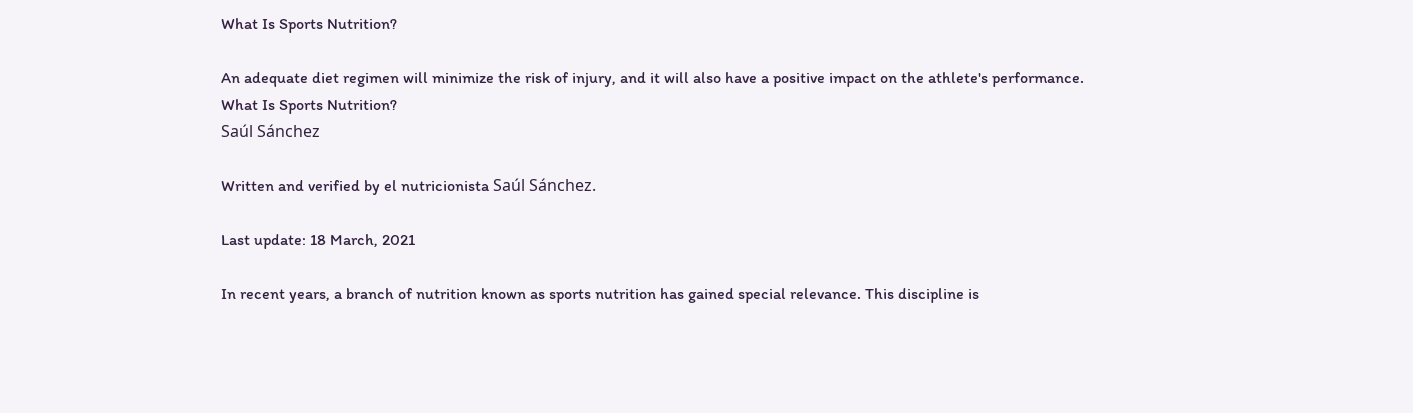What Is Sports Nutrition?

An adequate diet regimen will minimize the risk of injury, and it will also have a positive impact on the athlete's performance.
What Is Sports Nutrition?
Saúl Sánchez

Written and verified by el nutricionista Saúl Sánchez.

Last update: 18 March, 2021

In recent years, a branch of nutrition known as sports nutrition has gained special relevance. This discipline is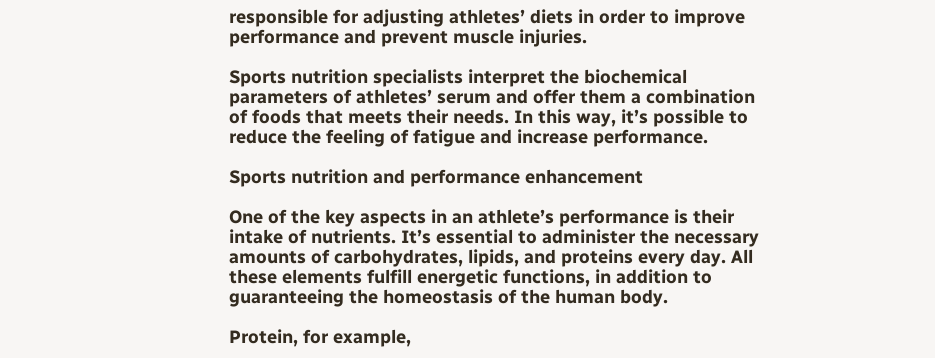responsible for adjusting athletes’ diets in order to improve performance and prevent muscle injuries.

Sports nutrition specialists interpret the biochemical parameters of athletes’ serum and offer them a combination of foods that meets their needs. In this way, it’s possible to reduce the feeling of fatigue and increase performance.

Sports nutrition and performance enhancement

One of the key aspects in an athlete’s performance is their intake of nutrients. It’s essential to administer the necessary amounts of carbohydrates, lipids, and proteins every day. All these elements fulfill energetic functions, in addition to guaranteeing the homeostasis of the human body.

Protein, for example,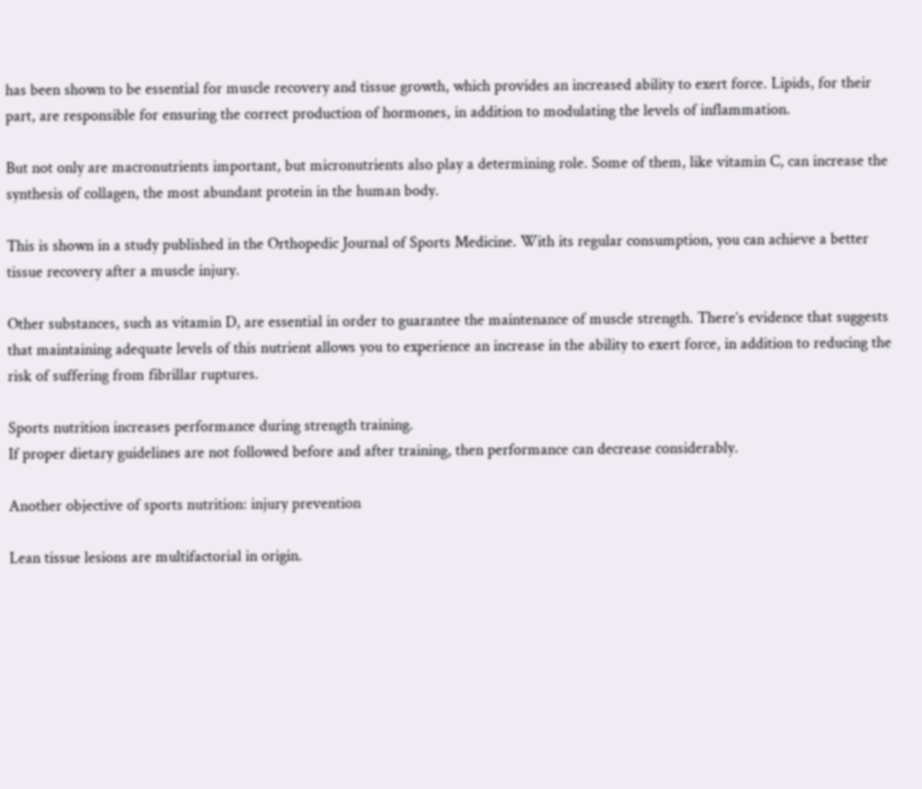has been shown to be essential for muscle recovery and tissue growth, which provides an increased ability to exert force. Lipids, for their part, are responsible for ensuring the correct production of hormones, in addition to modulating the levels of inflammation.

But not only are macronutrients important, but micronutrients also play a determining role. Some of them, like vitamin C, can increase the synthesis of collagen, the most abundant protein in the human body.

This is shown in a study published in the Orthopedic Journal of Sports Medicine. With its regular consumption, you can achieve a better tissue recovery after a muscle injury.

Other substances, such as vitamin D, are essential in order to guarantee the maintenance of muscle strength. There’s evidence that suggests that maintaining adequate levels of this nutrient allows you to experience an increase in the ability to exert force, in addition to reducing the risk of suffering from fibrillar ruptures.

Sports nutrition increases performance during strength training.
If proper dietary guidelines are not followed before and after training, then performance can decrease considerably.

Another objective of sports nutrition: injury prevention

Lean tissue lesions are multifactorial in origin.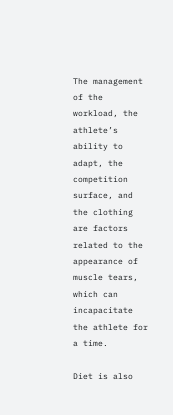The management of the workload, the athlete’s ability to adapt, the competition surface, and the clothing are factors related to the appearance of muscle tears, which can incapacitate the athlete for a time.

Diet is also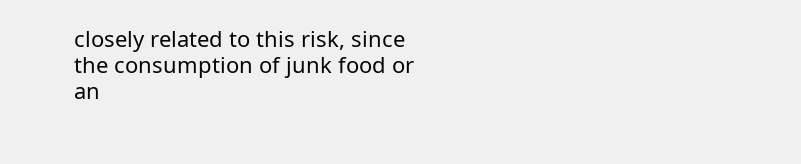closely related to this risk, since the consumption of junk food or an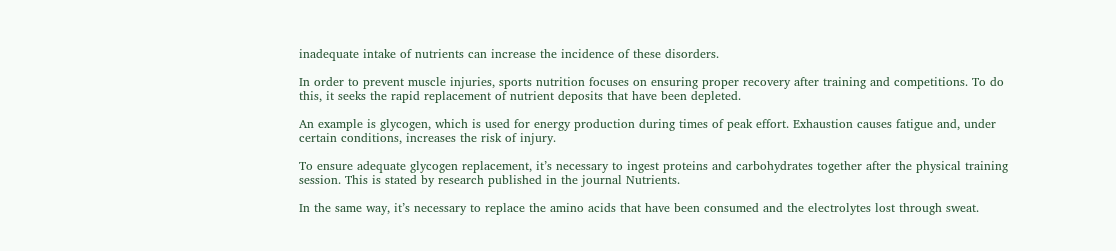inadequate intake of nutrients can increase the incidence of these disorders.

In order to prevent muscle injuries, sports nutrition focuses on ensuring proper recovery after training and competitions. To do this, it seeks the rapid replacement of nutrient deposits that have been depleted.

An example is glycogen, which is used for energy production during times of peak effort. Exhaustion causes fatigue and, under certain conditions, increases the risk of injury.

To ensure adequate glycogen replacement, it’s necessary to ingest proteins and carbohydrates together after the physical training session. This is stated by research published in the journal Nutrients.

In the same way, it’s necessary to replace the amino acids that have been consumed and the electrolytes lost through sweat.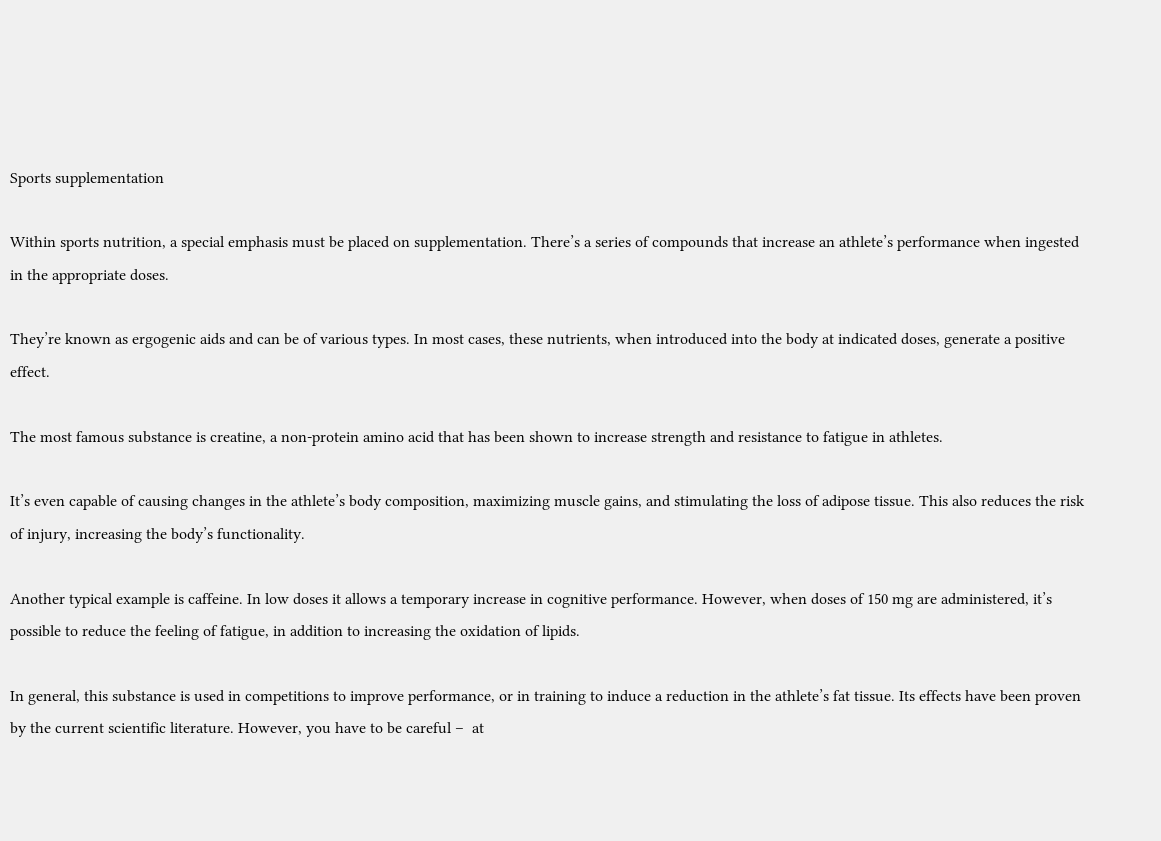Sports supplementation

Within sports nutrition, a special emphasis must be placed on supplementation. There’s a series of compounds that increase an athlete’s performance when ingested in the appropriate doses.

They’re known as ergogenic aids and can be of various types. In most cases, these nutrients, when introduced into the body at indicated doses, generate a positive effect.

The most famous substance is creatine, a non-protein amino acid that has been shown to increase strength and resistance to fatigue in athletes.

It’s even capable of causing changes in the athlete’s body composition, maximizing muscle gains, and stimulating the loss of adipose tissue. This also reduces the risk of injury, increasing the body’s functionality.

Another typical example is caffeine. In low doses it allows a temporary increase in cognitive performance. However, when doses of 150 mg are administered, it’s possible to reduce the feeling of fatigue, in addition to increasing the oxidation of lipids.

In general, this substance is used in competitions to improve performance, or in training to induce a reduction in the athlete’s fat tissue. Its effects have been proven by the current scientific literature. However, you have to be careful –  at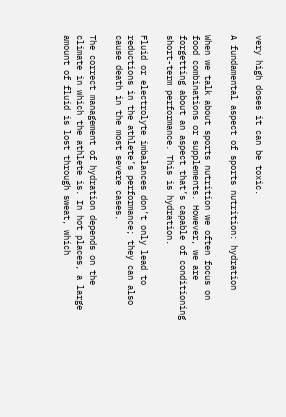very high doses it can be toxic.

A fundamental aspect of sports nutrition: hydration

When we talk about sports nutrition we often focus on food combinations or supplements. However, we are forgetting about an aspect that’s capable of conditioning short-term performance. This is hydration.

Fluid or electrolyte imbalances don’t only lead to reductions in the athlete’s performance; they can also cause death in the most severe cases.

The correct management of hydration depends on the climate in which the athlete is. In hot places, a large amount of fluid is lost through sweat, which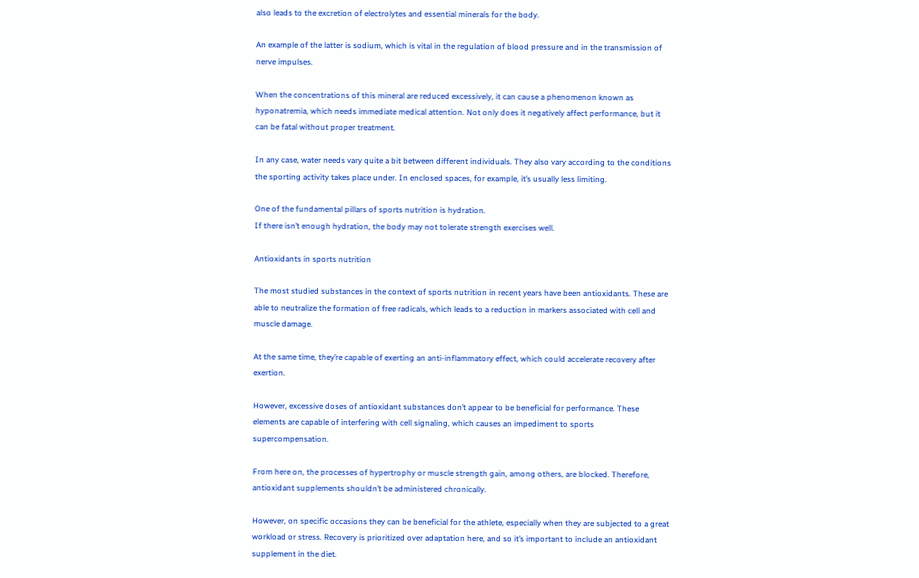also leads to the excretion of electrolytes and essential minerals for the body.

An example of the latter is sodium, which is vital in the regulation of blood pressure and in the transmission of nerve impulses.

When the concentrations of this mineral are reduced excessively, it can cause a phenomenon known as hyponatremia, which needs immediate medical attention. Not only does it negatively affect performance, but it can be fatal without proper treatment.

In any case, water needs vary quite a bit between different individuals. They also vary according to the conditions the sporting activity takes place under. In enclosed spaces, for example, it’s usually less limiting.

One of the fundamental pillars of sports nutrition is hydration.
If there isn’t enough hydration, the body may not tolerate strength exercises well.

Antioxidants in sports nutrition

The most studied substances in the context of sports nutrition in recent years have been antioxidants. These are able to neutralize the formation of free radicals, which leads to a reduction in markers associated with cell and muscle damage.

At the same time, they’re capable of exerting an anti-inflammatory effect, which could accelerate recovery after exertion.

However, excessive doses of antioxidant substances don’t appear to be beneficial for performance. These elements are capable of interfering with cell signaling, which causes an impediment to sports supercompensation.

From here on, the processes of hypertrophy or muscle strength gain, among others, are blocked. Therefore, antioxidant supplements shouldn’t be administered chronically.

However, on specific occasions they can be beneficial for the athlete, especially when they are subjected to a great workload or stress. Recovery is prioritized over adaptation here, and so it’s important to include an antioxidant supplement in the diet.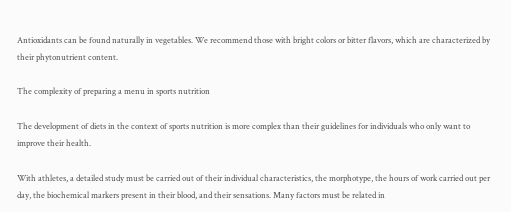Antioxidants can be found naturally in vegetables. We recommend those with bright colors or bitter flavors, which are characterized by their phytonutrient content.

The complexity of preparing a menu in sports nutrition

The development of diets in the context of sports nutrition is more complex than their guidelines for individuals who only want to improve their health.

With athletes, a detailed study must be carried out of their individual characteristics, the morphotype, the hours of work carried out per day, the biochemical markers present in their blood, and their sensations. Many factors must be related in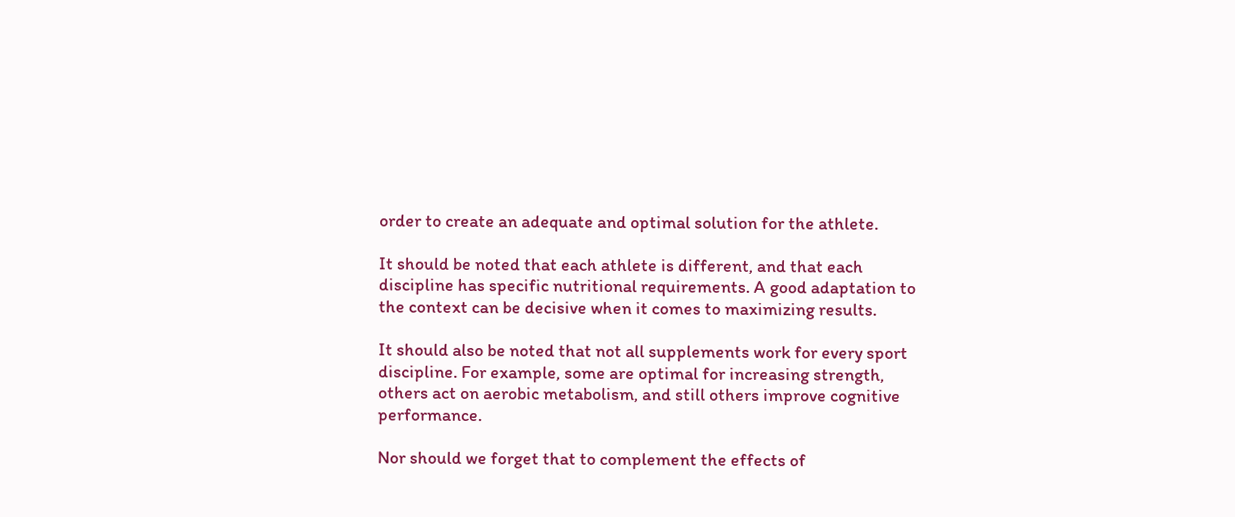order to create an adequate and optimal solution for the athlete.

It should be noted that each athlete is different, and that each discipline has specific nutritional requirements. A good adaptation to the context can be decisive when it comes to maximizing results.

It should also be noted that not all supplements work for every sport discipline. For example, some are optimal for increasing strength, others act on aerobic metabolism, and still others improve cognitive performance.

Nor should we forget that to complement the effects of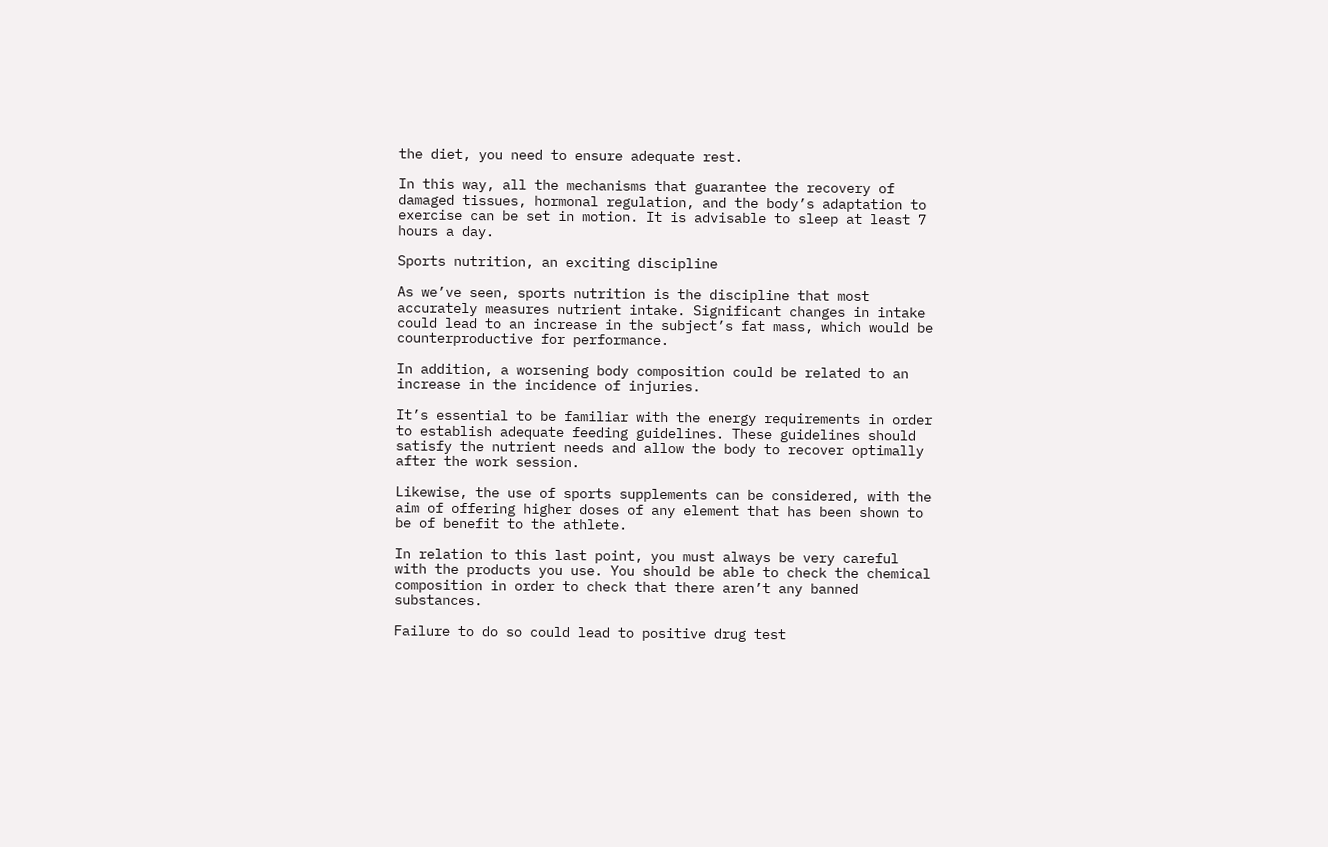the diet, you need to ensure adequate rest.

In this way, all the mechanisms that guarantee the recovery of damaged tissues, hormonal regulation, and the body’s adaptation to exercise can be set in motion. It is advisable to sleep at least 7 hours a day.

Sports nutrition, an exciting discipline

As we’ve seen, sports nutrition is the discipline that most accurately measures nutrient intake. Significant changes in intake could lead to an increase in the subject’s fat mass, which would be counterproductive for performance.

In addition, a worsening body composition could be related to an increase in the incidence of injuries.

It’s essential to be familiar with the energy requirements in order to establish adequate feeding guidelines. These guidelines should satisfy the nutrient needs and allow the body to recover optimally after the work session.

Likewise, the use of sports supplements can be considered, with the aim of offering higher doses of any element that has been shown to be of benefit to the athlete.

In relation to this last point, you must always be very careful with the products you use. You should be able to check the chemical composition in order to check that there aren’t any banned substances.

Failure to do so could lead to positive drug test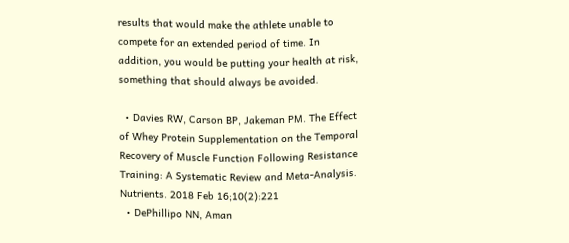results that would make the athlete unable to compete for an extended period of time. In addition, you would be putting your health at risk, something that should always be avoided.

  • Davies RW, Carson BP, Jakeman PM. The Effect of Whey Protein Supplementation on the Temporal Recovery of Muscle Function Following Resistance Training: A Systematic Review and Meta-Analysis. Nutrients. 2018 Feb 16;10(2):221
  • DePhillipo NN, Aman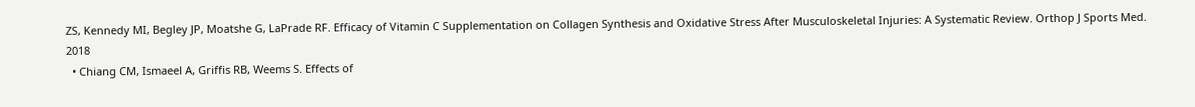ZS, Kennedy MI, Begley JP, Moatshe G, LaPrade RF. Efficacy of Vitamin C Supplementation on Collagen Synthesis and Oxidative Stress After Musculoskeletal Injuries: A Systematic Review. Orthop J Sports Med. 2018
  • Chiang CM, Ismaeel A, Griffis RB, Weems S. Effects of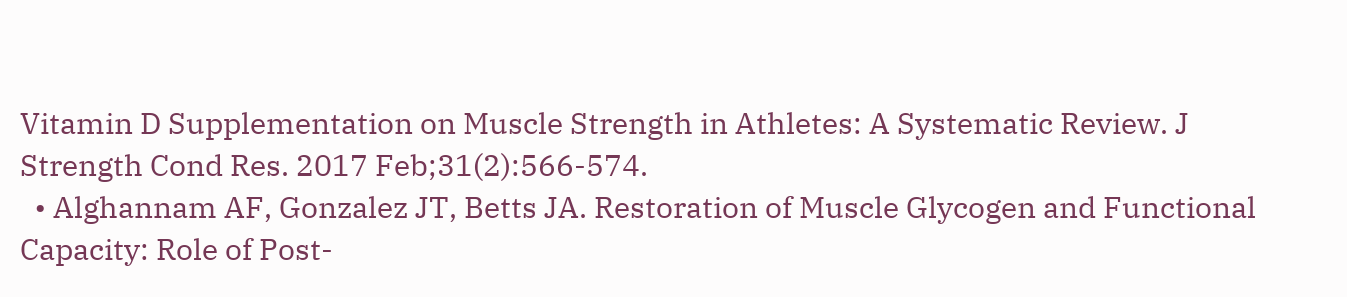Vitamin D Supplementation on Muscle Strength in Athletes: A Systematic Review. J Strength Cond Res. 2017 Feb;31(2):566-574.
  • Alghannam AF, Gonzalez JT, Betts JA. Restoration of Muscle Glycogen and Functional Capacity: Role of Post-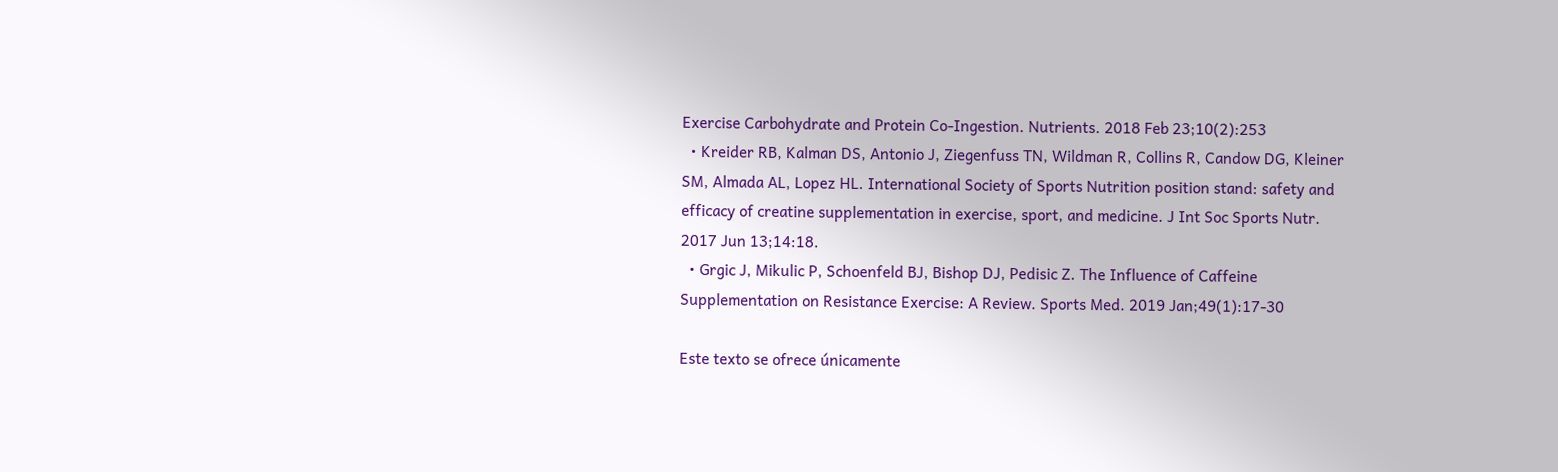Exercise Carbohydrate and Protein Co-Ingestion. Nutrients. 2018 Feb 23;10(2):253
  • Kreider RB, Kalman DS, Antonio J, Ziegenfuss TN, Wildman R, Collins R, Candow DG, Kleiner SM, Almada AL, Lopez HL. International Society of Sports Nutrition position stand: safety and efficacy of creatine supplementation in exercise, sport, and medicine. J Int Soc Sports Nutr. 2017 Jun 13;14:18.
  • Grgic J, Mikulic P, Schoenfeld BJ, Bishop DJ, Pedisic Z. The Influence of Caffeine Supplementation on Resistance Exercise: A Review. Sports Med. 2019 Jan;49(1):17-30

Este texto se ofrece únicamente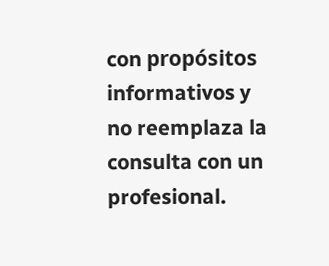con propósitos informativos y no reemplaza la consulta con un profesional.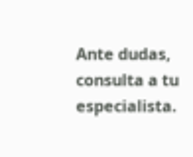Ante dudas, consulta a tu especialista.